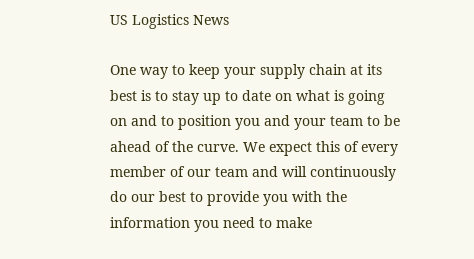US Logistics News

One way to keep your supply chain at its best is to stay up to date on what is going on and to position you and your team to be ahead of the curve. We expect this of every member of our team and will continuously do our best to provide you with the information you need to make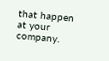that happen at your company.